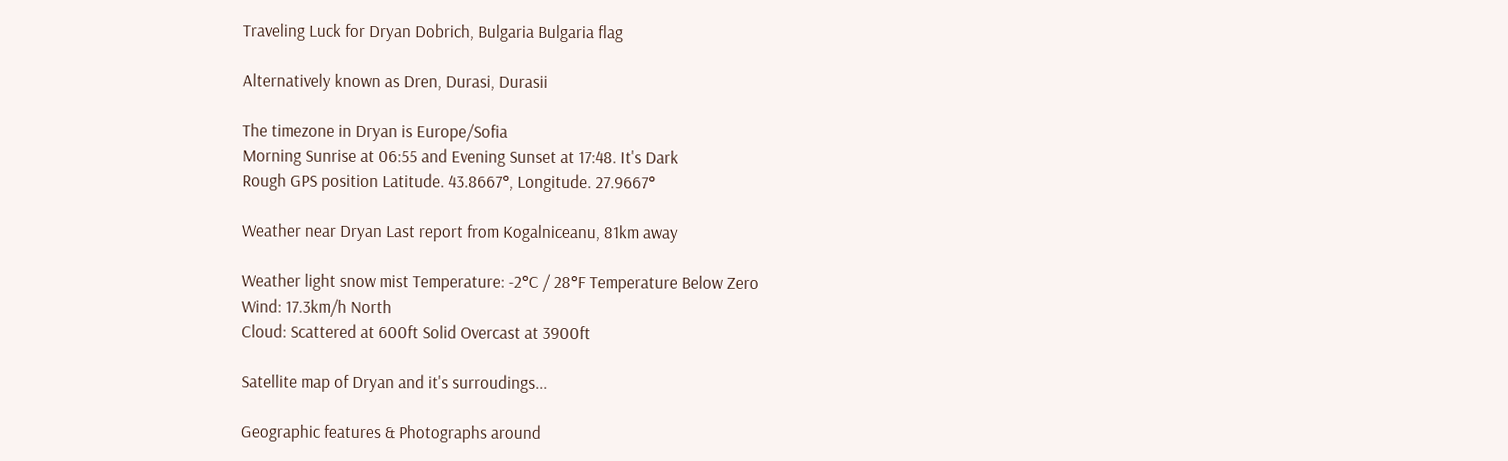Traveling Luck for Dryan Dobrich, Bulgaria Bulgaria flag

Alternatively known as Dren, Durasi, Durasii

The timezone in Dryan is Europe/Sofia
Morning Sunrise at 06:55 and Evening Sunset at 17:48. It's Dark
Rough GPS position Latitude. 43.8667°, Longitude. 27.9667°

Weather near Dryan Last report from Kogalniceanu, 81km away

Weather light snow mist Temperature: -2°C / 28°F Temperature Below Zero
Wind: 17.3km/h North
Cloud: Scattered at 600ft Solid Overcast at 3900ft

Satellite map of Dryan and it's surroudings...

Geographic features & Photographs around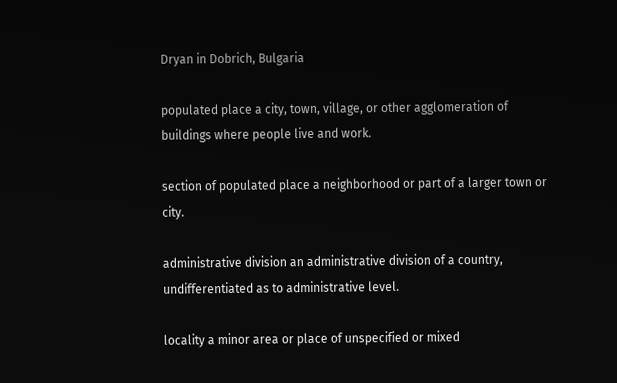Dryan in Dobrich, Bulgaria

populated place a city, town, village, or other agglomeration of buildings where people live and work.

section of populated place a neighborhood or part of a larger town or city.

administrative division an administrative division of a country, undifferentiated as to administrative level.

locality a minor area or place of unspecified or mixed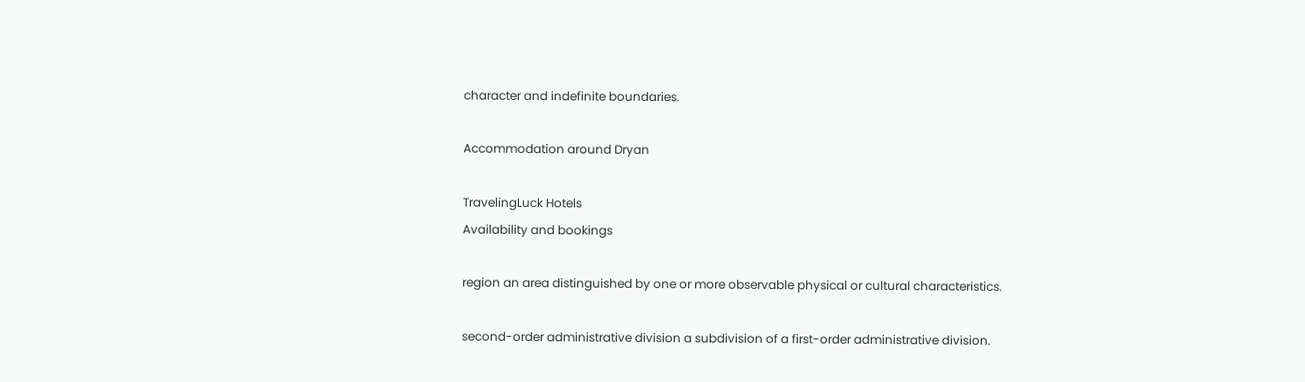character and indefinite boundaries.

Accommodation around Dryan

TravelingLuck Hotels
Availability and bookings

region an area distinguished by one or more observable physical or cultural characteristics.

second-order administrative division a subdivision of a first-order administrative division.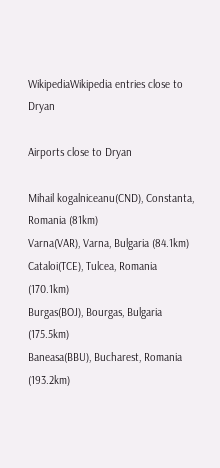WikipediaWikipedia entries close to Dryan

Airports close to Dryan

Mihail kogalniceanu(CND), Constanta, Romania (81km)
Varna(VAR), Varna, Bulgaria (84.1km)
Cataloi(TCE), Tulcea, Romania (170.1km)
Burgas(BOJ), Bourgas, Bulgaria (175.5km)
Baneasa(BBU), Bucharest, Romania (193.2km)